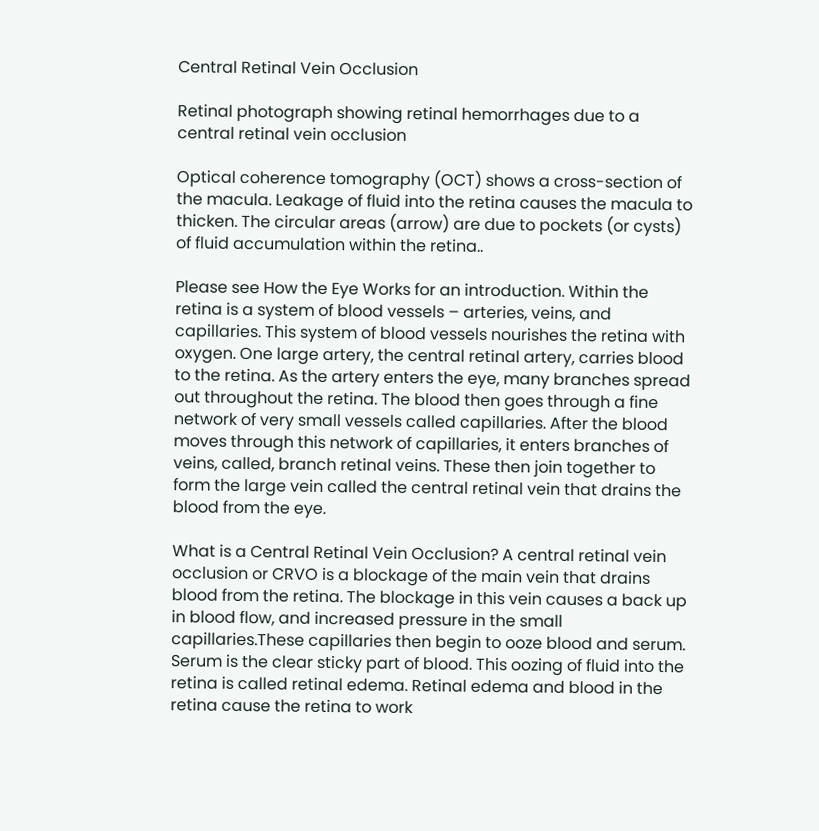Central Retinal Vein Occlusion

Retinal photograph showing retinal hemorrhages due to a central retinal vein occlusion

Optical coherence tomography (OCT) shows a cross-section of the macula. Leakage of fluid into the retina causes the macula to thicken. The circular areas (arrow) are due to pockets (or cysts) of fluid accumulation within the retina..

Please see How the Eye Works for an introduction. Within the retina is a system of blood vessels – arteries, veins, and capillaries. This system of blood vessels nourishes the retina with oxygen. One large artery, the central retinal artery, carries blood to the retina. As the artery enters the eye, many branches spread out throughout the retina. The blood then goes through a fine network of very small vessels called capillaries. After the blood moves through this network of capillaries, it enters branches of veins, called, branch retinal veins. These then join together to form the large vein called the central retinal vein that drains the blood from the eye.

What is a Central Retinal Vein Occlusion? A central retinal vein occlusion or CRVO is a blockage of the main vein that drains blood from the retina. The blockage in this vein causes a back up in blood flow, and increased pressure in the small capillaries.These capillaries then begin to ooze blood and serum. Serum is the clear sticky part of blood. This oozing of fluid into the retina is called retinal edema. Retinal edema and blood in the retina cause the retina to work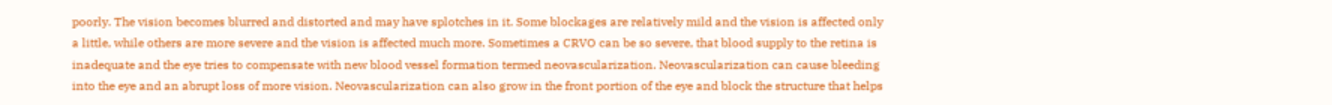poorly. The vision becomes blurred and distorted and may have splotches in it. Some blockages are relatively mild and the vision is affected only a little, while others are more severe and the vision is affected much more. Sometimes a CRVO can be so severe, that blood supply to the retina is inadequate and the eye tries to compensate with new blood vessel formation termed neovascularization. Neovascularization can cause bleeding into the eye and an abrupt loss of more vision. Neovascularization can also grow in the front portion of the eye and block the structure that helps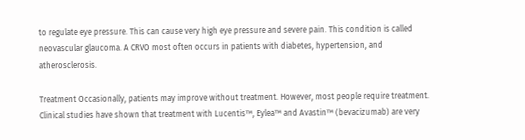to regulate eye pressure. This can cause very high eye pressure and severe pain. This condition is called neovascular glaucoma. A CRVO most often occurs in patients with diabetes, hypertension, and atherosclerosis.

Treatment Occasionally, patients may improve without treatment. However, most people require treatment. Clinical studies have shown that treatment with Lucentis™, Eylea™ and Avastin™ (bevacizumab) are very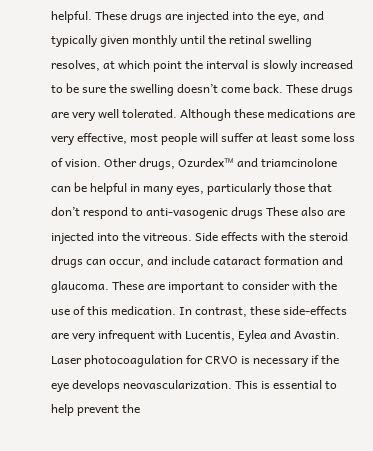helpful. These drugs are injected into the eye, and typically given monthly until the retinal swelling resolves, at which point the interval is slowly increased to be sure the swelling doesn’t come back. These drugs are very well tolerated. Although these medications are very effective, most people will suffer at least some loss of vision. Other drugs, Ozurdex™ and triamcinolone can be helpful in many eyes, particularly those that don’t respond to anti-vasogenic drugs These also are injected into the vitreous. Side effects with the steroid drugs can occur, and include cataract formation and glaucoma. These are important to consider with the use of this medication. In contrast, these side-effects are very infrequent with Lucentis, Eylea and Avastin. Laser photocoagulation for CRVO is necessary if the eye develops neovascularization. This is essential to help prevent the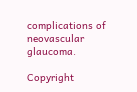complications of neovascular glaucoma.

Copyright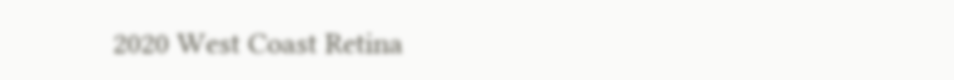2020 West Coast Retina